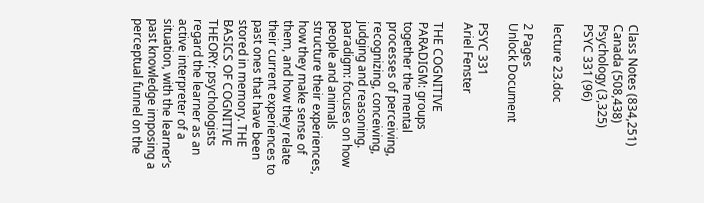Class Notes (834,251)
Canada (508,438)
Psychology (3,325)
PSYC 331 (96)

lecture 23.doc

2 Pages
Unlock Document

PSYC 331
Ariel Fenster

THE COGNITIVE PARADIGM: groups together the mental processes of perceiving, recognizing, conceiving, judging and reasoning. paradigm: focuses on how people and animals structure their experiences, how they make sense of them, and how they relate their current experiences to past ones that have been stored in memory. THE BASICS OF COGNITIVE THEORY: psychologists regard the learner as an active interpreter of a situation, with the learner’s past knowledge imposing a perceptual funnel on the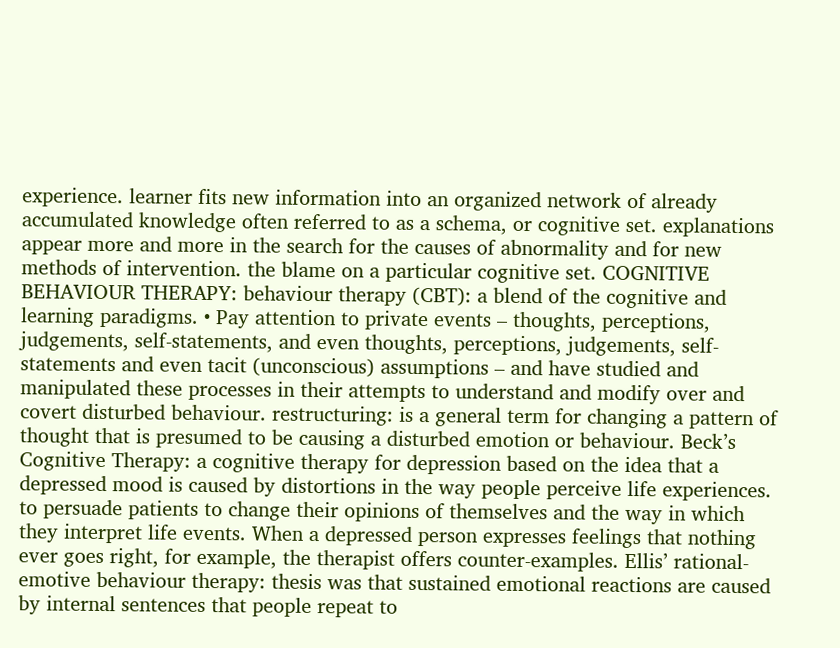experience. learner fits new information into an organized network of already accumulated knowledge often referred to as a schema, or cognitive set. explanations appear more and more in the search for the causes of abnormality and for new methods of intervention. the blame on a particular cognitive set. COGNITIVE BEHAVIOUR THERAPY: behaviour therapy (CBT): a blend of the cognitive and learning paradigms. • Pay attention to private events – thoughts, perceptions, judgements, self-statements, and even thoughts, perceptions, judgements, self-statements and even tacit (unconscious) assumptions – and have studied and manipulated these processes in their attempts to understand and modify over and covert disturbed behaviour. restructuring: is a general term for changing a pattern of thought that is presumed to be causing a disturbed emotion or behaviour. Beck’s Cognitive Therapy: a cognitive therapy for depression based on the idea that a depressed mood is caused by distortions in the way people perceive life experiences. to persuade patients to change their opinions of themselves and the way in which they interpret life events. When a depressed person expresses feelings that nothing ever goes right, for example, the therapist offers counter-examples. Ellis’ rational-emotive behaviour therapy: thesis was that sustained emotional reactions are caused by internal sentences that people repeat to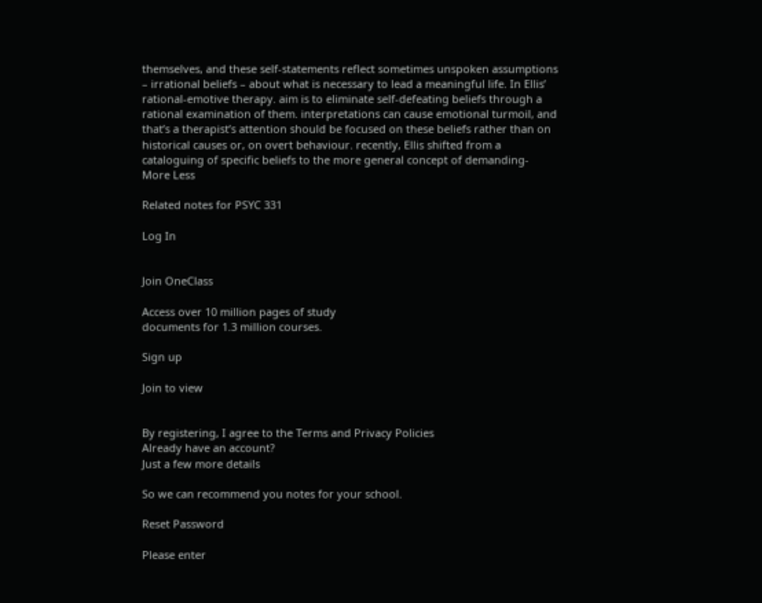themselves, and these self-statements reflect sometimes unspoken assumptions – irrational beliefs – about what is necessary to lead a meaningful life. In Ellis’ rational-emotive therapy. aim is to eliminate self-defeating beliefs through a rational examination of them. interpretations can cause emotional turmoil, and that’s a therapist’s attention should be focused on these beliefs rather than on historical causes or, on overt behaviour. recently, Ellis shifted from a cataloguing of specific beliefs to the more general concept of demanding-
More Less

Related notes for PSYC 331

Log In


Join OneClass

Access over 10 million pages of study
documents for 1.3 million courses.

Sign up

Join to view


By registering, I agree to the Terms and Privacy Policies
Already have an account?
Just a few more details

So we can recommend you notes for your school.

Reset Password

Please enter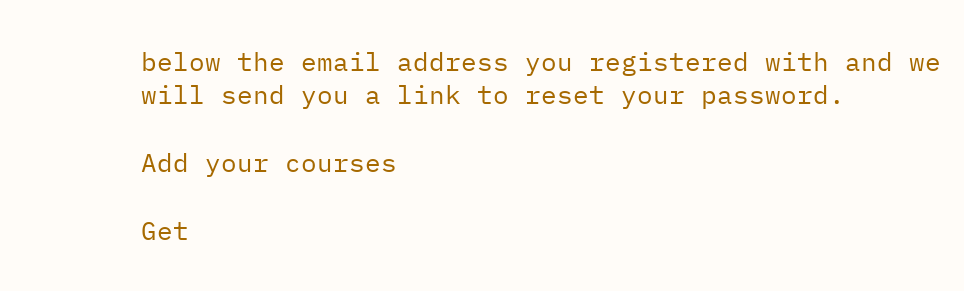below the email address you registered with and we will send you a link to reset your password.

Add your courses

Get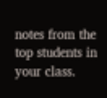notes from the top students in your class.